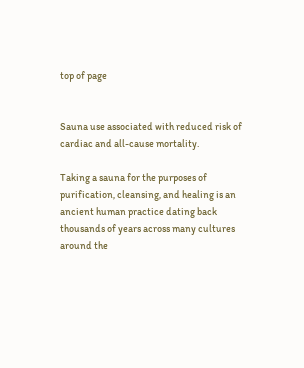top of page


Sauna use associated with reduced risk of cardiac and all-cause mortality.

Taking a sauna for the purposes of purification, cleansing, and healing is an ancient human practice dating back thousands of years across many cultures around the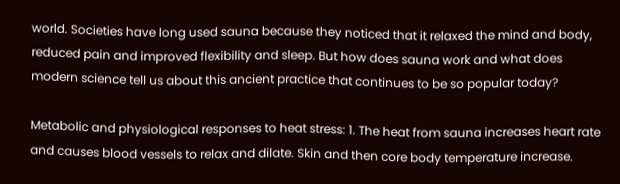world. Societies have long used sauna because they noticed that it relaxed the mind and body, reduced pain and improved flexibility and sleep. But how does sauna work and what does modern science tell us about this ancient practice that continues to be so popular today?

Metabolic and physiological responses to heat stress: 1. The heat from sauna increases heart rate and causes blood vessels to relax and dilate. Skin and then core body temperature increase.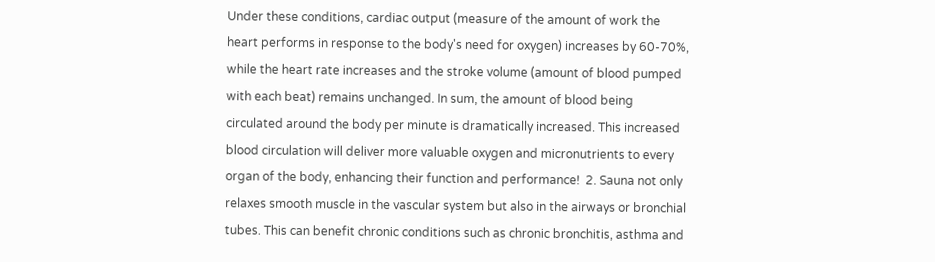Under these conditions, cardiac output (measure of the amount of work the heart performs in response to the body's need for oxygen) increases by 60-70%, while the heart rate increases and the stroke volume (amount of blood pumped with each beat) remains unchanged. In sum, the amount of blood being circulated around the body per minute is dramatically increased. This increased blood circulation will deliver more valuable oxygen and micronutrients to every organ of the body, enhancing their function and performance!  2. Sauna not only relaxes smooth muscle in the vascular system but also in the airways or bronchial tubes. This can benefit chronic conditions such as chronic bronchitis, asthma and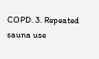COPD. 3. Repeated sauna use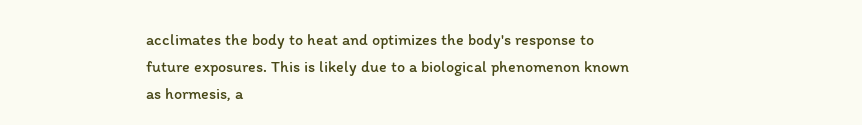acclimates the body to heat and optimizes the body's response to future exposures. This is likely due to a biological phenomenon known as hormesis, a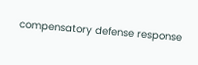compensatory defense response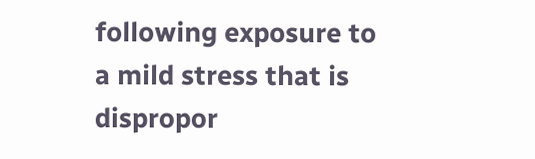following exposure to a mild stress that is dispropor